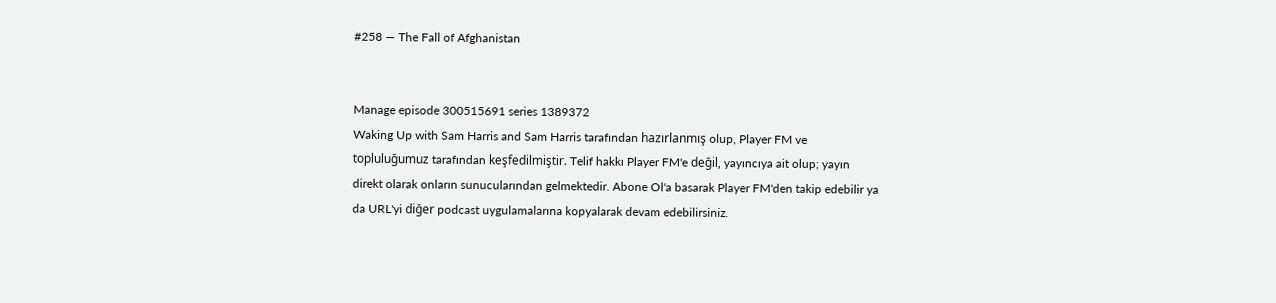#258 — The Fall of Afghanistan


Manage episode 300515691 series 1389372
Waking Up with Sam Harris and Sam Harris tarafından hazırlanmış olup, Player FM ve topluluğumuz tarafından keşfedilmiştir. Telif hakkı Player FM'e değil, yayıncıya ait olup; yayın direkt olarak onların sunucularından gelmektedir. Abone Ol'a basarak Player FM'den takip edebilir ya da URL'yi diğer podcast uygulamalarına kopyalarak devam edebilirsiniz.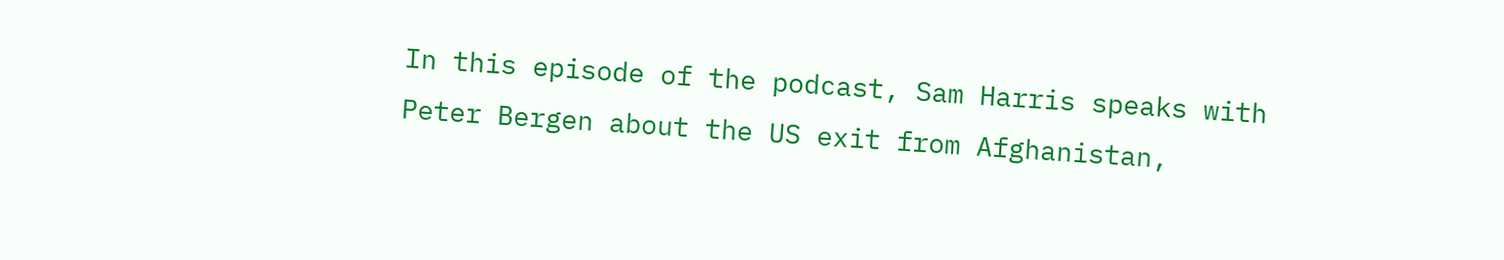In this episode of the podcast, Sam Harris speaks with Peter Bergen about the US exit from Afghanistan,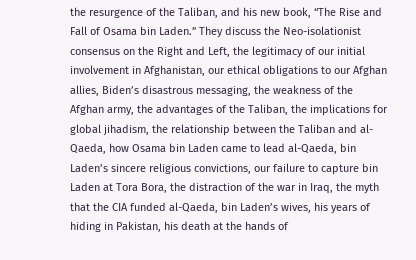the resurgence of the Taliban, and his new book, “The Rise and Fall of Osama bin Laden.” They discuss the Neo-isolationist consensus on the Right and Left, the legitimacy of our initial involvement in Afghanistan, our ethical obligations to our Afghan allies, Biden’s disastrous messaging, the weakness of the Afghan army, the advantages of the Taliban, the implications for global jihadism, the relationship between the Taliban and al-Qaeda, how Osama bin Laden came to lead al-Qaeda, bin Laden’s sincere religious convictions, our failure to capture bin Laden at Tora Bora, the distraction of the war in Iraq, the myth that the CIA funded al-Qaeda, bin Laden’s wives, his years of hiding in Pakistan, his death at the hands of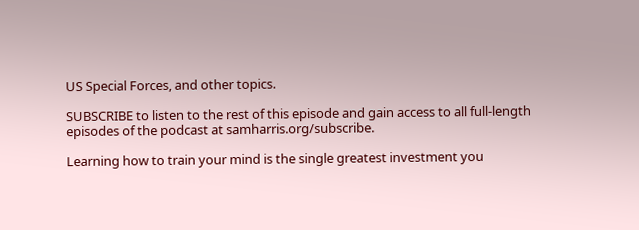US Special Forces, and other topics.

SUBSCRIBE to listen to the rest of this episode and gain access to all full-length episodes of the podcast at samharris.org/subscribe.

Learning how to train your mind is the single greatest investment you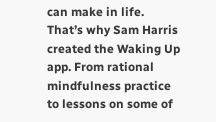can make in life. That’s why Sam Harris created the Waking Up app. From rational mindfulness practice to lessons on some of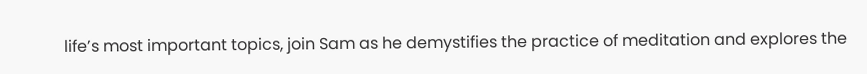life’s most important topics, join Sam as he demystifies the practice of meditation and explores the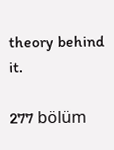theory behind it.

277 bölüm